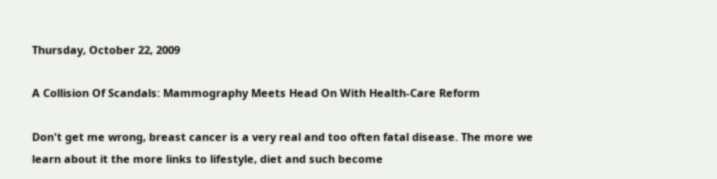Thursday, October 22, 2009

A Collision Of Scandals: Mammography Meets Head On With Health-Care Reform

Don't get me wrong, breast cancer is a very real and too often fatal disease. The more we learn about it the more links to lifestyle, diet and such become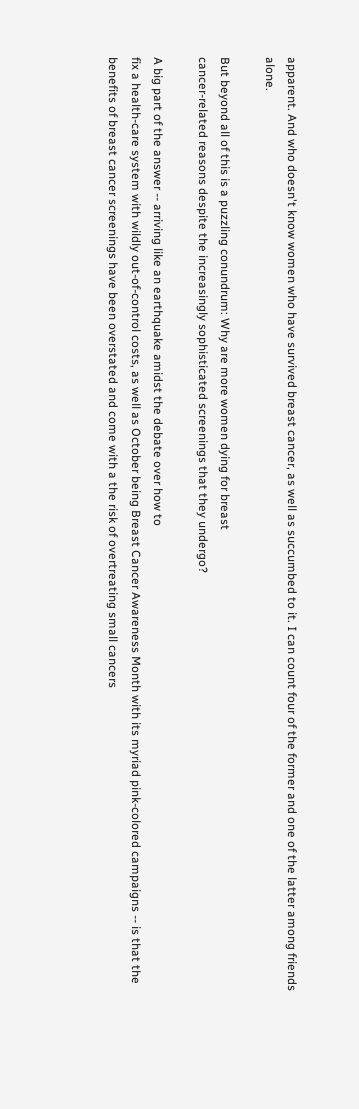apparent. And who doesn't know women who have survived breast cancer, as well as succumbed to it. I can count four of the former and one of the latter among friends alone.

But beyond all of this is a puzzling conundrum: Why are more women dying for breast
cancer-related reasons despite the increasingly sophisticated screenings that they undergo?

A big part of the answer -- arriving like an earthquake amidst the debate over how to
fix a health-care system with wildly out-of-control costs, as well as October being Breast Cancer Awareness Month with its myriad pink-colored campaigns -- is that the benefits of breast cancer screenings have been overstated and come with a the risk of overtreating small cancers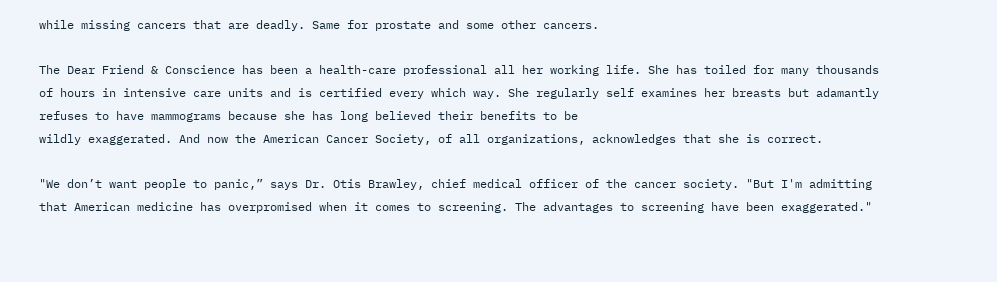while missing cancers that are deadly. Same for prostate and some other cancers.

The Dear Friend & Conscience has been a health-care professional all her working life. She has toiled for many thousands of hours in intensive care units and is certified every which way. She regularly self examines her breasts but adamantly refuses to have mammograms because she has long believed their benefits to be
wildly exaggerated. And now the American Cancer Society, of all organizations, acknowledges that she is correct.

"We don’t want people to panic,” says Dr. Otis Brawley, chief medical officer of the cancer society. "But I'm admitting that American medicine has overpromised when it comes to screening. The advantages to screening have been exaggerated."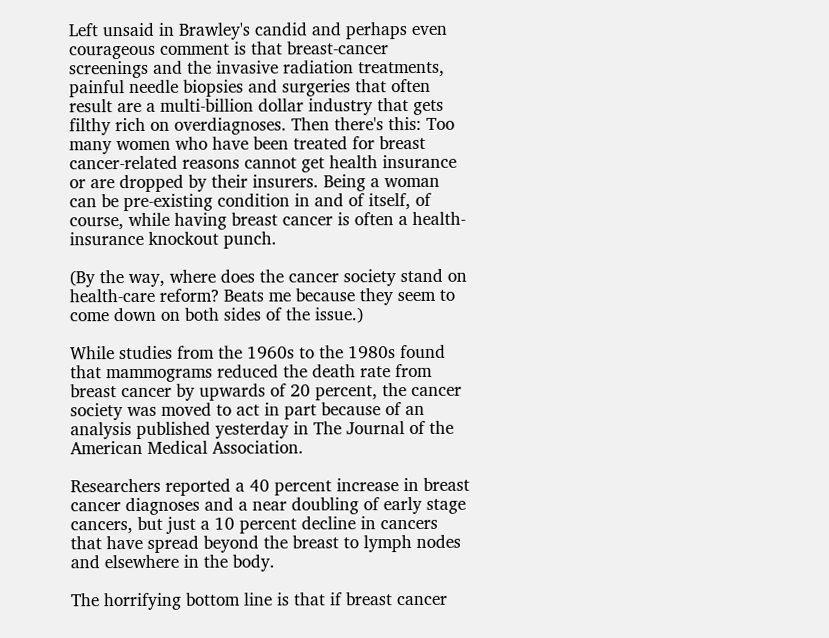Left unsaid in Brawley's candid and perhaps even courageous comment is that breast-cancer screenings and the invasive radiation treatments, painful needle biopsies and surgeries that often result are a multi-billion dollar industry that gets filthy rich on overdiagnoses. Then there's this: Too many women who have been treated for breast cancer-related reasons cannot get health insurance or are dropped by their insurers. Being a woman can be pre-existing condition in and of itself, of course, while having breast cancer is often a health-insurance knockout punch.

(By the way, where does the cancer society stand on health-care reform? Beats me because they seem to come down on both sides of the issue.)

While studies from the 1960s to the 1980s found that mammograms reduced the death rate from breast cancer by upwards of 20 percent, the cancer society was moved to act in part because of an analysis published yesterday in The Journal of the American Medical Association.

Researchers reported a 40 percent increase in breast cancer diagnoses and a near doubling of early stage cancers, but just a 10 percent decline in cancers that have spread beyond the breast to lymph nodes and elsewhere in the body.

The horrifying bottom line is that if breast cancer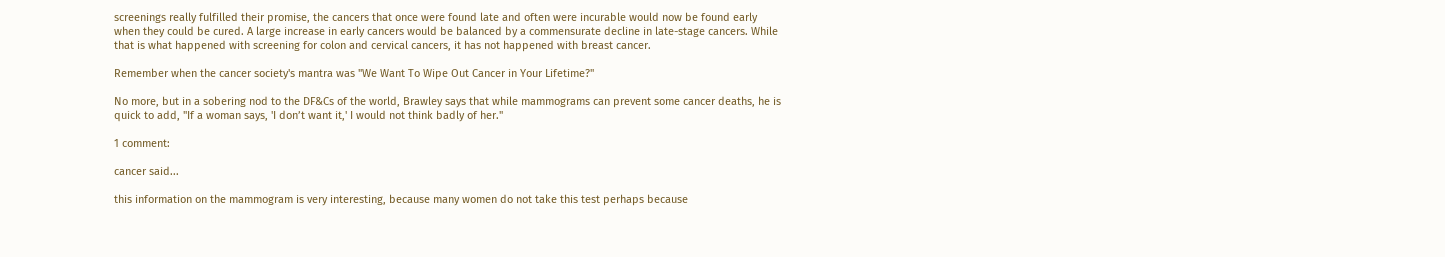screenings really fulfilled their promise, the cancers that once were found late and often were incurable would now be found early when they could be cured. A large increase in early cancers would be balanced by a commensurate decline in late-stage cancers. While that is what happened with screening for colon and cervical cancers, it has not happened with breast cancer.

Remember when the cancer society's mantra was "We Want To Wipe Out Cancer in Your Lifetime?"

No more, but in a sobering nod to the DF&Cs of the world, Brawley says that while mammograms can prevent some cancer deaths, he is quick to add, "If a woman says, 'I don’t want it,' I would not think badly of her."

1 comment:

cancer said...

this information on the mammogram is very interesting, because many women do not take this test perhaps because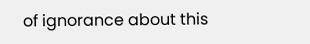of ignorance about this